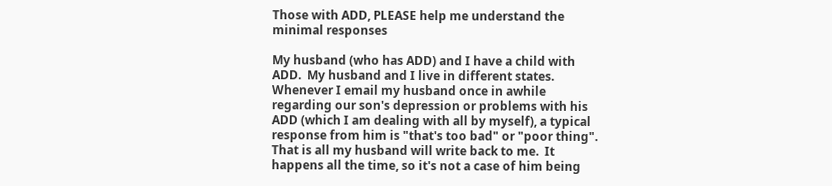Those with ADD, PLEASE help me understand the minimal responses

My husband (who has ADD) and I have a child with ADD.  My husband and I live in different states.  Whenever I email my husband once in awhile regarding our son's depression or problems with his ADD (which I am dealing with all by myself), a typical response from him is "that's too bad" or "poor thing".  That is all my husband will write back to me.  It happens all the time, so it's not a case of him being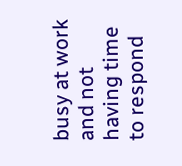busy at work and not having time to respond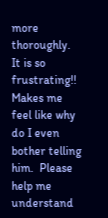more thoroughly.  It is so frustrating!!  Makes me feel like why do I even bother telling him.  Please help me understand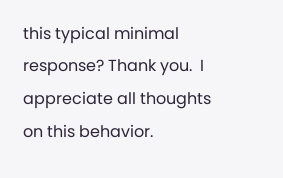this typical minimal response? Thank you.  I appreciate all thoughts on this behavior.